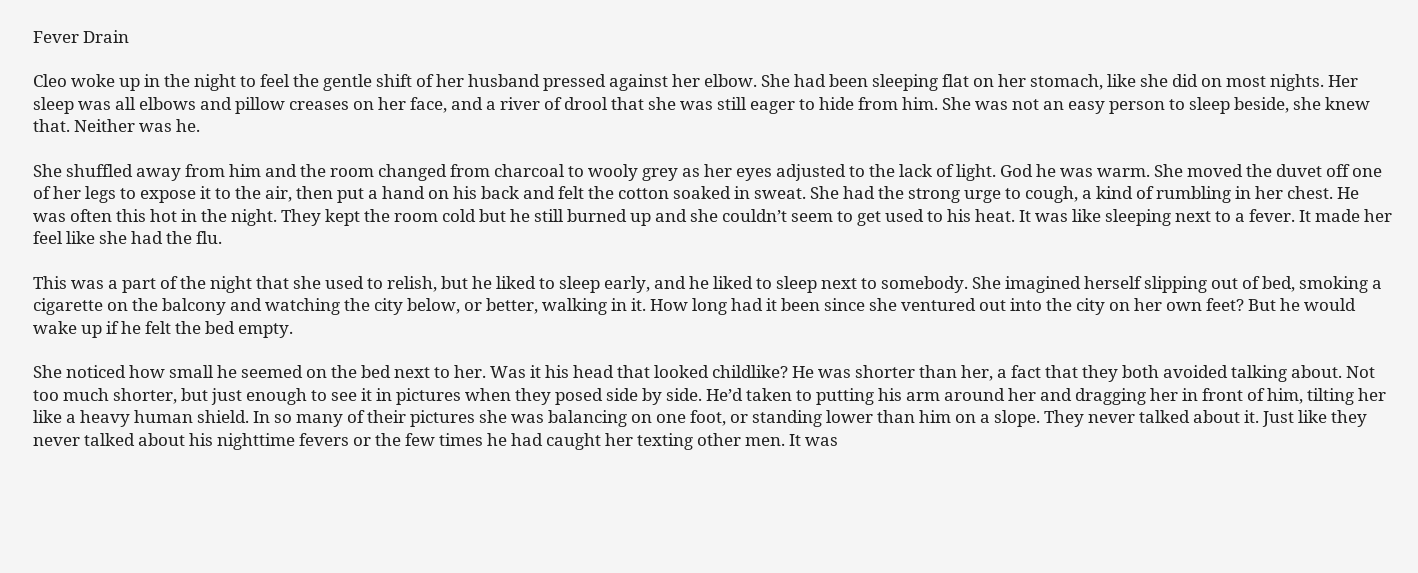Fever Drain

Cleo woke up in the night to feel the gentle shift of her husband pressed against her elbow. She had been sleeping flat on her stomach, like she did on most nights. Her sleep was all elbows and pillow creases on her face, and a river of drool that she was still eager to hide from him. She was not an easy person to sleep beside, she knew that. Neither was he.

She shuffled away from him and the room changed from charcoal to wooly grey as her eyes adjusted to the lack of light. God he was warm. She moved the duvet off one of her legs to expose it to the air, then put a hand on his back and felt the cotton soaked in sweat. She had the strong urge to cough, a kind of rumbling in her chest. He was often this hot in the night. They kept the room cold but he still burned up and she couldn’t seem to get used to his heat. It was like sleeping next to a fever. It made her feel like she had the flu.

This was a part of the night that she used to relish, but he liked to sleep early, and he liked to sleep next to somebody. She imagined herself slipping out of bed, smoking a cigarette on the balcony and watching the city below, or better, walking in it. How long had it been since she ventured out into the city on her own feet? But he would wake up if he felt the bed empty.

She noticed how small he seemed on the bed next to her. Was it his head that looked childlike? He was shorter than her, a fact that they both avoided talking about. Not too much shorter, but just enough to see it in pictures when they posed side by side. He’d taken to putting his arm around her and dragging her in front of him, tilting her like a heavy human shield. In so many of their pictures she was balancing on one foot, or standing lower than him on a slope. They never talked about it. Just like they never talked about his nighttime fevers or the few times he had caught her texting other men. It was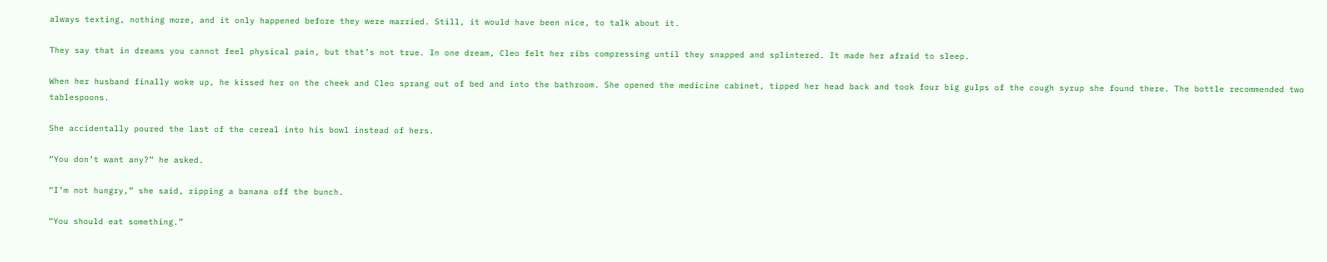always texting, nothing more, and it only happened before they were married. Still, it would have been nice, to talk about it.

They say that in dreams you cannot feel physical pain, but that’s not true. In one dream, Cleo felt her ribs compressing until they snapped and splintered. It made her afraid to sleep.

When her husband finally woke up, he kissed her on the cheek and Cleo sprang out of bed and into the bathroom. She opened the medicine cabinet, tipped her head back and took four big gulps of the cough syrup she found there. The bottle recommended two tablespoons.

She accidentally poured the last of the cereal into his bowl instead of hers.

“You don’t want any?” he asked.

“I’m not hungry,” she said, ripping a banana off the bunch.

“You should eat something.”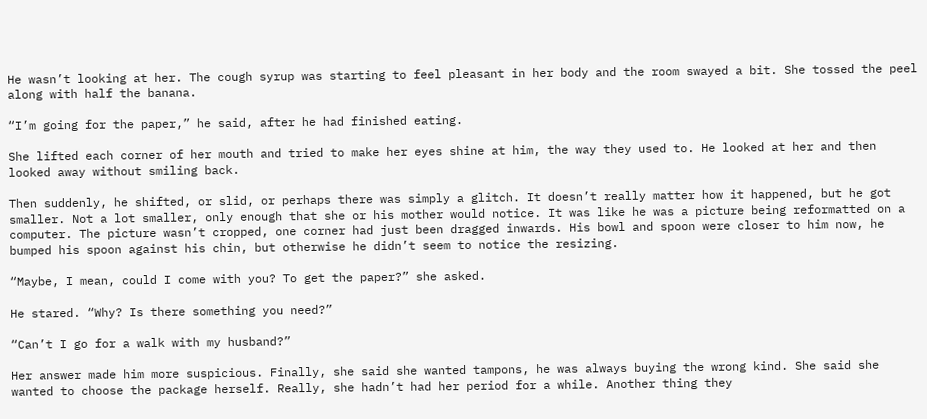He wasn’t looking at her. The cough syrup was starting to feel pleasant in her body and the room swayed a bit. She tossed the peel along with half the banana.

“I’m going for the paper,” he said, after he had finished eating.

She lifted each corner of her mouth and tried to make her eyes shine at him, the way they used to. He looked at her and then looked away without smiling back.

Then suddenly, he shifted, or slid, or perhaps there was simply a glitch. It doesn’t really matter how it happened, but he got smaller. Not a lot smaller, only enough that she or his mother would notice. It was like he was a picture being reformatted on a computer. The picture wasn’t cropped, one corner had just been dragged inwards. His bowl and spoon were closer to him now, he bumped his spoon against his chin, but otherwise he didn’t seem to notice the resizing.

“Maybe, I mean, could I come with you? To get the paper?” she asked.

He stared. “Why? Is there something you need?”

“Can’t I go for a walk with my husband?”

Her answer made him more suspicious. Finally, she said she wanted tampons, he was always buying the wrong kind. She said she wanted to choose the package herself. Really, she hadn’t had her period for a while. Another thing they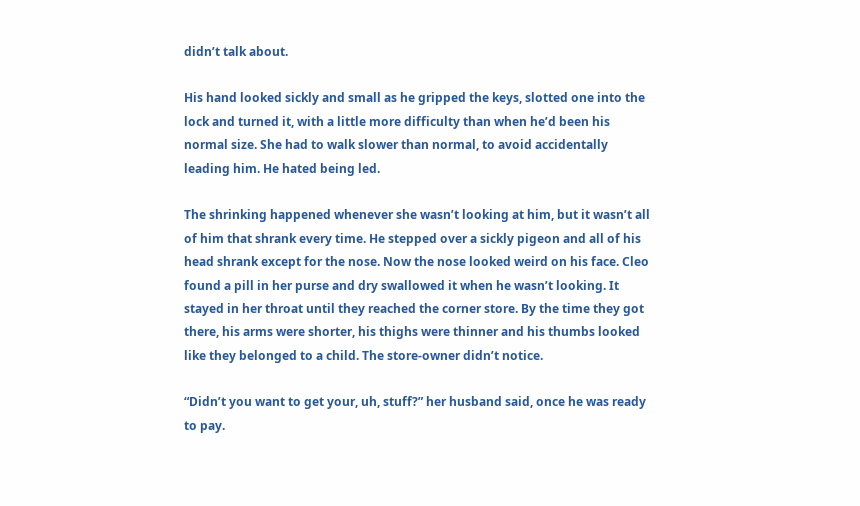didn’t talk about.

His hand looked sickly and small as he gripped the keys, slotted one into the lock and turned it, with a little more difficulty than when he’d been his normal size. She had to walk slower than normal, to avoid accidentally leading him. He hated being led.

The shrinking happened whenever she wasn’t looking at him, but it wasn’t all of him that shrank every time. He stepped over a sickly pigeon and all of his head shrank except for the nose. Now the nose looked weird on his face. Cleo found a pill in her purse and dry swallowed it when he wasn’t looking. It stayed in her throat until they reached the corner store. By the time they got there, his arms were shorter, his thighs were thinner and his thumbs looked like they belonged to a child. The store-owner didn’t notice.

“Didn’t you want to get your, uh, stuff?” her husband said, once he was ready to pay.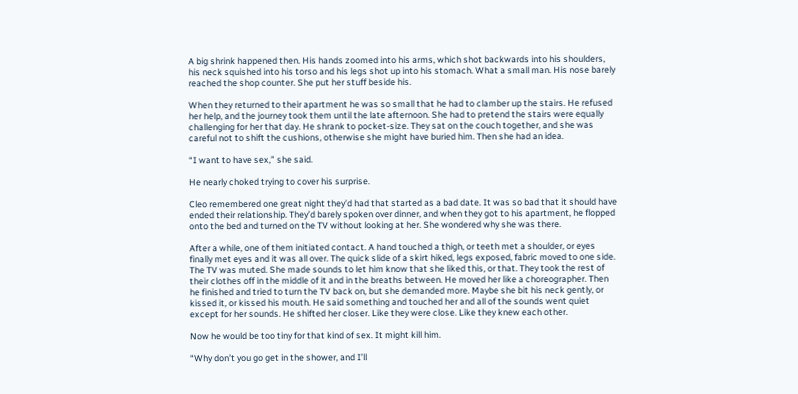A big shrink happened then. His hands zoomed into his arms, which shot backwards into his shoulders, his neck squished into his torso and his legs shot up into his stomach. What a small man. His nose barely reached the shop counter. She put her stuff beside his.

When they returned to their apartment he was so small that he had to clamber up the stairs. He refused her help, and the journey took them until the late afternoon. She had to pretend the stairs were equally challenging for her that day. He shrank to pocket-size. They sat on the couch together, and she was careful not to shift the cushions, otherwise she might have buried him. Then she had an idea.

“I want to have sex,” she said.

He nearly choked trying to cover his surprise.

Cleo remembered one great night they’d had that started as a bad date. It was so bad that it should have ended their relationship. They’d barely spoken over dinner, and when they got to his apartment, he flopped onto the bed and turned on the TV without looking at her. She wondered why she was there.

After a while, one of them initiated contact. A hand touched a thigh, or teeth met a shoulder, or eyes finally met eyes and it was all over. The quick slide of a skirt hiked, legs exposed, fabric moved to one side. The TV was muted. She made sounds to let him know that she liked this, or that. They took the rest of their clothes off in the middle of it and in the breaths between. He moved her like a choreographer. Then he finished and tried to turn the TV back on, but she demanded more. Maybe she bit his neck gently, or kissed it, or kissed his mouth. He said something and touched her and all of the sounds went quiet except for her sounds. He shifted her closer. Like they were close. Like they knew each other.

Now he would be too tiny for that kind of sex. It might kill him.

“Why don’t you go get in the shower, and I’ll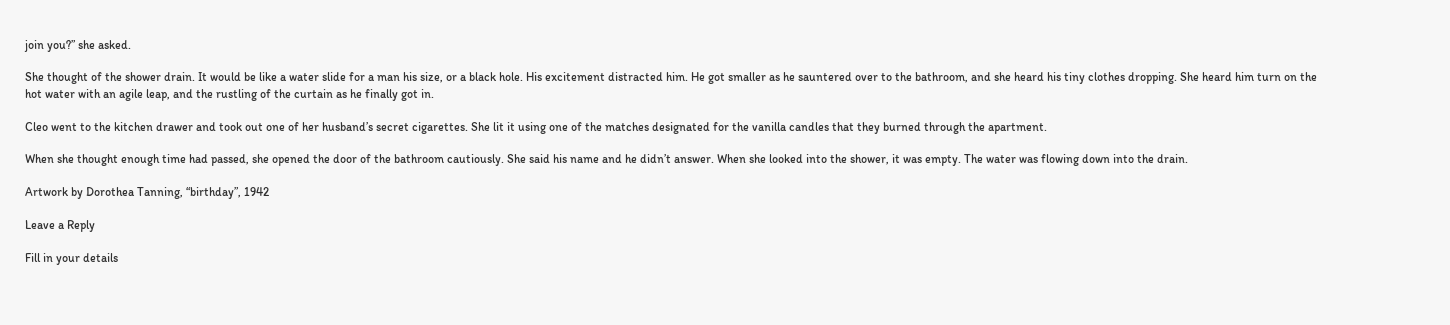join you?” she asked.

She thought of the shower drain. It would be like a water slide for a man his size, or a black hole. His excitement distracted him. He got smaller as he sauntered over to the bathroom, and she heard his tiny clothes dropping. She heard him turn on the hot water with an agile leap, and the rustling of the curtain as he finally got in.

Cleo went to the kitchen drawer and took out one of her husband’s secret cigarettes. She lit it using one of the matches designated for the vanilla candles that they burned through the apartment.

When she thought enough time had passed, she opened the door of the bathroom cautiously. She said his name and he didn’t answer. When she looked into the shower, it was empty. The water was flowing down into the drain.

Artwork by Dorothea Tanning, “birthday”, 1942

Leave a Reply

Fill in your details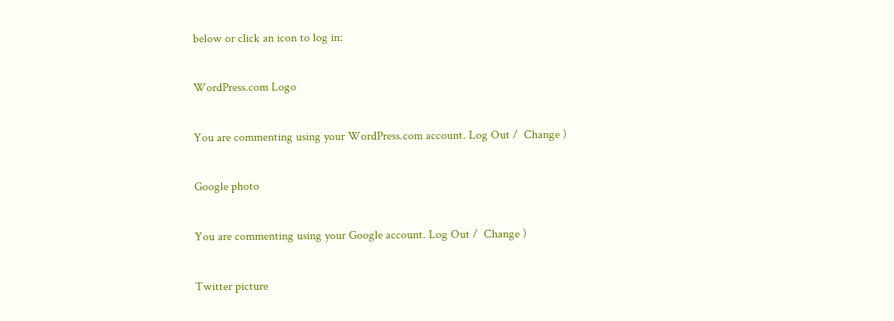below or click an icon to log in:

WordPress.com Logo

You are commenting using your WordPress.com account. Log Out /  Change )

Google photo

You are commenting using your Google account. Log Out /  Change )

Twitter picture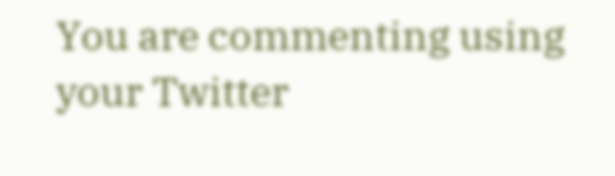You are commenting using your Twitter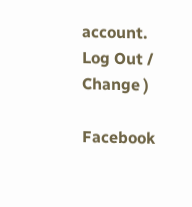account. Log Out /  Change )

Facebook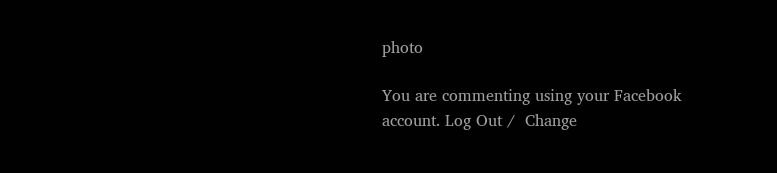photo

You are commenting using your Facebook account. Log Out /  Change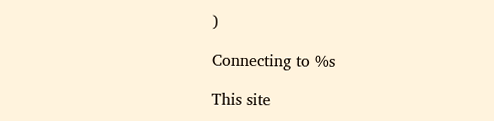)

Connecting to %s

This site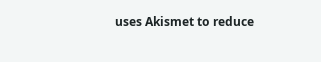uses Akismet to reduce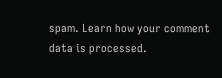spam. Learn how your comment data is processed.